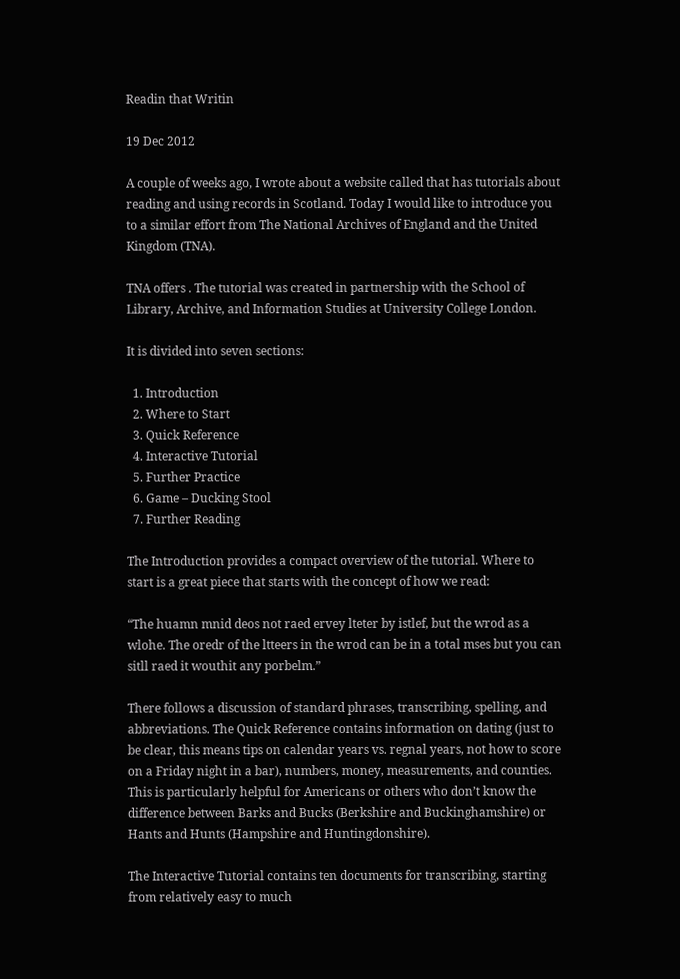Readin that Writin

19 Dec 2012

A couple of weeks ago, I wrote about a website called that has tutorials about reading and using records in Scotland. Today I would like to introduce you to a similar effort from The National Archives of England and the United Kingdom (TNA).

TNA offers . The tutorial was created in partnership with the School of Library, Archive, and Information Studies at University College London.

It is divided into seven sections:

  1. Introduction
  2. Where to Start
  3. Quick Reference
  4. Interactive Tutorial
  5. Further Practice
  6. Game – Ducking Stool
  7. Further Reading

The Introduction provides a compact overview of the tutorial. Where to start is a great piece that starts with the concept of how we read:

“The huamn mnid deos not raed ervey lteter by istlef, but the wrod as a wlohe. The oredr of the ltteers in the wrod can be in a total mses but you can sitll raed it wouthit any porbelm.”

There follows a discussion of standard phrases, transcribing, spelling, and abbreviations. The Quick Reference contains information on dating (just to be clear, this means tips on calendar years vs. regnal years, not how to score on a Friday night in a bar), numbers, money, measurements, and counties. This is particularly helpful for Americans or others who don’t know the difference between Barks and Bucks (Berkshire and Buckinghamshire) or Hants and Hunts (Hampshire and Huntingdonshire).

The Interactive Tutorial contains ten documents for transcribing, starting from relatively easy to much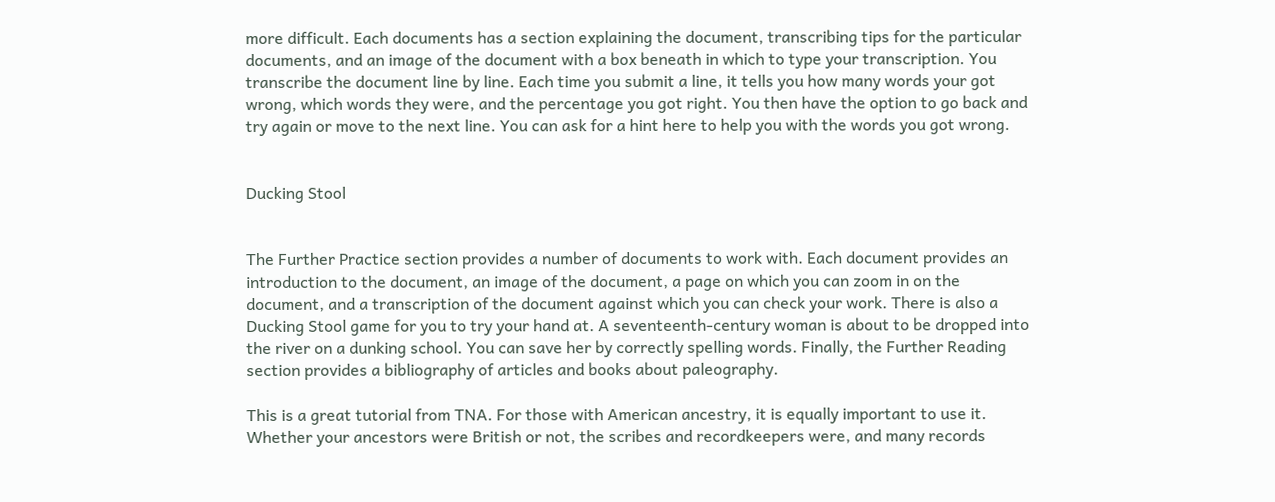more difficult. Each documents has a section explaining the document, transcribing tips for the particular documents, and an image of the document with a box beneath in which to type your transcription. You transcribe the document line by line. Each time you submit a line, it tells you how many words your got wrong, which words they were, and the percentage you got right. You then have the option to go back and try again or move to the next line. You can ask for a hint here to help you with the words you got wrong.


Ducking Stool


The Further Practice section provides a number of documents to work with. Each document provides an introduction to the document, an image of the document, a page on which you can zoom in on the document, and a transcription of the document against which you can check your work. There is also a Ducking Stool game for you to try your hand at. A seventeenth-century woman is about to be dropped into the river on a dunking school. You can save her by correctly spelling words. Finally, the Further Reading section provides a bibliography of articles and books about paleography.

This is a great tutorial from TNA. For those with American ancestry, it is equally important to use it. Whether your ancestors were British or not, the scribes and recordkeepers were, and many records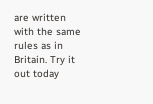are written with the same rules as in Britain. Try it out today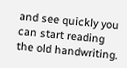and see quickly you can start reading the old handwriting.